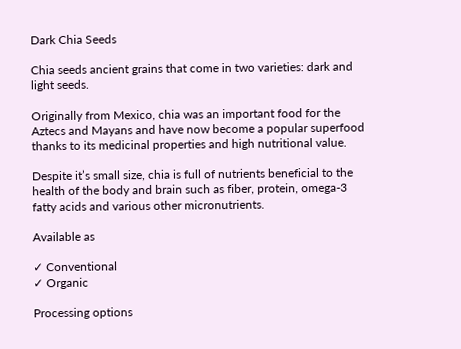Dark Chia Seeds

Chia seeds ancient grains that come in two varieties: dark and light seeds.

Originally from Mexico, chia was an important food for the Aztecs and Mayans and have now become a popular superfood thanks to its medicinal properties and high nutritional value.

Despite it’s small size, chia is full of nutrients beneficial to the health of the body and brain such as fiber, protein, omega-3 fatty acids and various other micronutrients.

Available as

✓ Conventional
✓ Organic

Processing options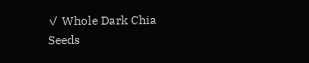✓ Whole Dark Chia Seeds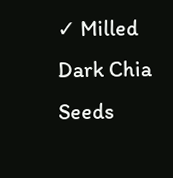✓ Milled Dark Chia Seeds